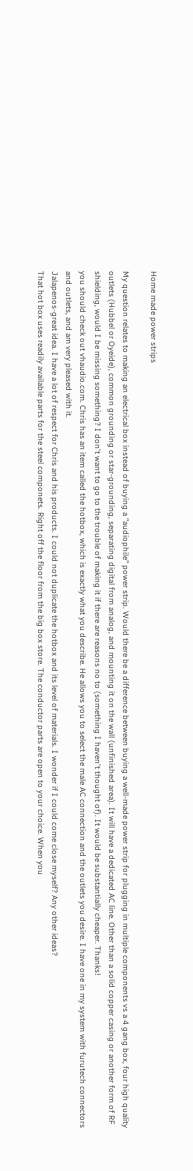Home made power strips

My question relates to making an electrical box instead of buying a "audiophile" power strip. Would there be a difference between buying a well-made power strip for plugging in multiple components vs a 4 gang box, four high quality outlets (Hubbel or Oyeide), common grounding or star-grounding, separating digital from analog, and mounting it on the wall (unfinished area). It will have a dedicated AC line. Other than a solid copper casing or another form of RF shielding, would I be missing something? I don't want to go to the trouble of making it if there are reasons no to (something I haven't thought of). It would be substantially cheaper. Thanks!
you should check out vhaudio.com. Chris has an item called the hotbox, which is exactly what you describe. He allows you to select the male AC connection and the outlets you desire. I have one in my system with furutech connectors and outlets, and am very pleased with it.
Jalapenos-great idea. I have a lot of respect for Chris and his products. I could not duplicate the hotbox and its level of materials. I wonder if I could come close myself? Any other ideas?
That hot box uses readily available parts for the steel componets. Right off the floor from the big box store. The conductor parts are open to your choice. When you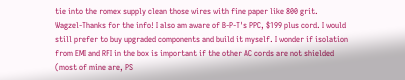tie into the romex supply clean those wires with fine paper like 800 grit.
Wagzel-Thanks for the info! I also am aware of B-P-T's PPC, $199 plus cord. I would still prefer to buy upgraded components and build it myself. I wonder if isolation from EMI and RFI in the box is important if the other AC cords are not shielded (most of mine are, PS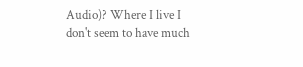Audio)? Where I live I don't seem to have much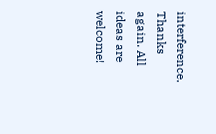interference. Thanks again. All ideas are welcome!